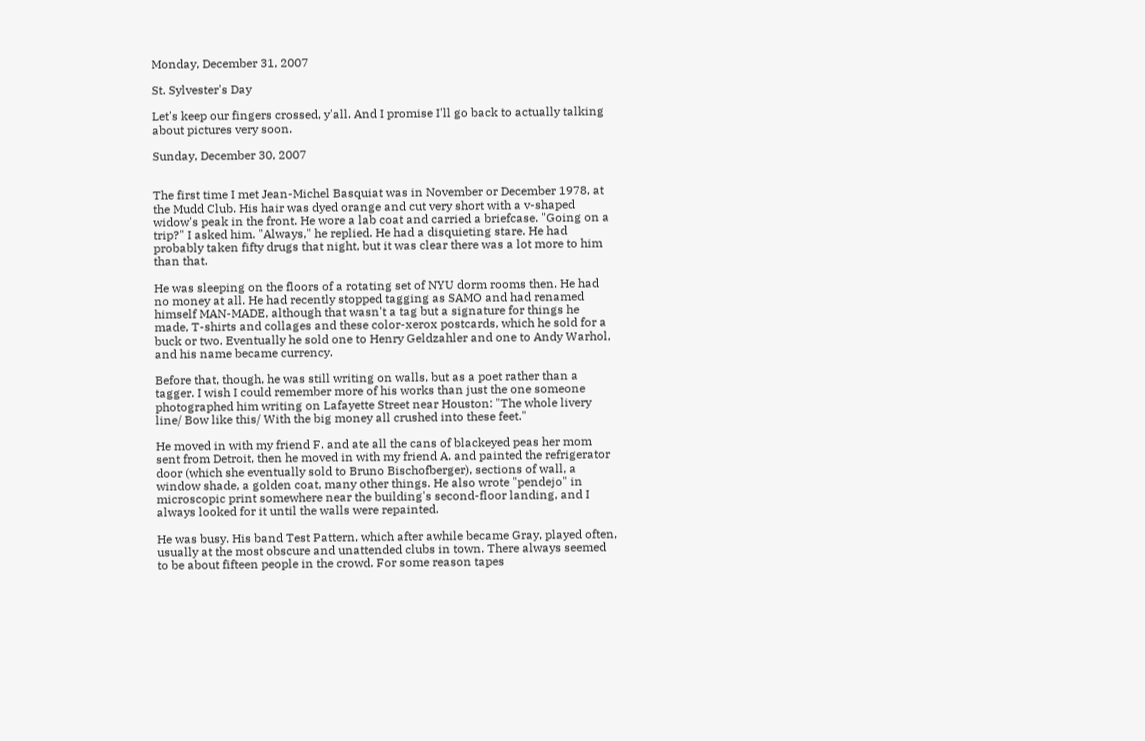Monday, December 31, 2007

St. Sylvester's Day

Let's keep our fingers crossed, y'all. And I promise I'll go back to actually talking about pictures very soon.

Sunday, December 30, 2007


The first time I met Jean-Michel Basquiat was in November or December 1978, at the Mudd Club. His hair was dyed orange and cut very short with a v-shaped widow's peak in the front. He wore a lab coat and carried a briefcase. "Going on a trip?" I asked him. "Always," he replied. He had a disquieting stare. He had probably taken fifty drugs that night, but it was clear there was a lot more to him than that.

He was sleeping on the floors of a rotating set of NYU dorm rooms then. He had no money at all. He had recently stopped tagging as SAMO and had renamed himself MAN-MADE, although that wasn't a tag but a signature for things he made, T-shirts and collages and these color-xerox postcards, which he sold for a buck or two. Eventually he sold one to Henry Geldzahler and one to Andy Warhol, and his name became currency.

Before that, though, he was still writing on walls, but as a poet rather than a tagger. I wish I could remember more of his works than just the one someone photographed him writing on Lafayette Street near Houston: "The whole livery line/ Bow like this/ With the big money all crushed into these feet."

He moved in with my friend F. and ate all the cans of blackeyed peas her mom sent from Detroit, then he moved in with my friend A. and painted the refrigerator door (which she eventually sold to Bruno Bischofberger), sections of wall, a window shade, a golden coat, many other things. He also wrote "pendejo" in microscopic print somewhere near the building's second-floor landing, and I always looked for it until the walls were repainted.

He was busy. His band Test Pattern, which after awhile became Gray, played often, usually at the most obscure and unattended clubs in town. There always seemed to be about fifteen people in the crowd. For some reason tapes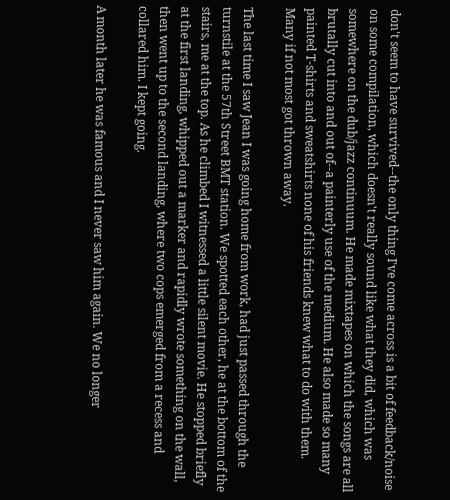don't seem to have survived--the only thing I've come across is a bit of feedback/noise on some compilation, which doesn't really sound like what they did, which was somewhere on the dub/jazz continuum. He made mixtapes on which the songs are all brutally cut into and out of--a painterly use of the medium. He also made so many painted T-shirts and sweatshirts none of his friends knew what to do with them. Many if not most got thrown away.

The last time I saw Jean I was going home from work, had just passed through the turnstile at the 57th Street BMT station. We spotted each other, he at the bottom of the stairs, me at the top. As he climbed I witnessed a little silent movie. He stopped briefly at the first landing, whipped out a marker and rapidly wrote something on the wall, then went up to the second landing, where two cops emerged from a recess and collared him. I kept going.

A month later he was famous and I never saw him again. We no longer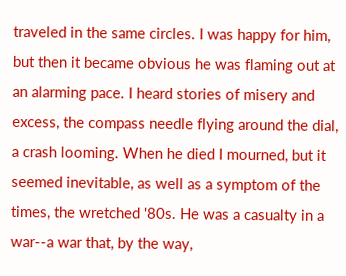traveled in the same circles. I was happy for him, but then it became obvious he was flaming out at an alarming pace. I heard stories of misery and excess, the compass needle flying around the dial, a crash looming. When he died I mourned, but it seemed inevitable, as well as a symptom of the times, the wretched '80s. He was a casualty in a war--a war that, by the way,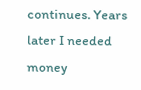continues. Years later I needed money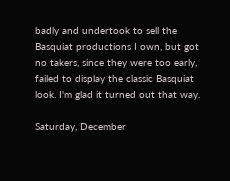badly and undertook to sell the Basquiat productions I own, but got no takers, since they were too early, failed to display the classic Basquiat look. I'm glad it turned out that way.

Saturday, December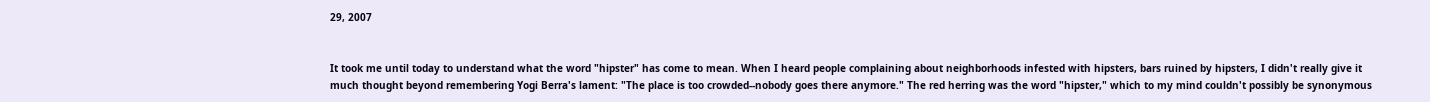29, 2007


It took me until today to understand what the word "hipster" has come to mean. When I heard people complaining about neighborhoods infested with hipsters, bars ruined by hipsters, I didn't really give it much thought beyond remembering Yogi Berra's lament: "The place is too crowded--nobody goes there anymore." The red herring was the word "hipster," which to my mind couldn't possibly be synonymous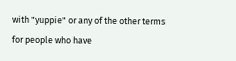with "yuppie" or any of the other terms for people who have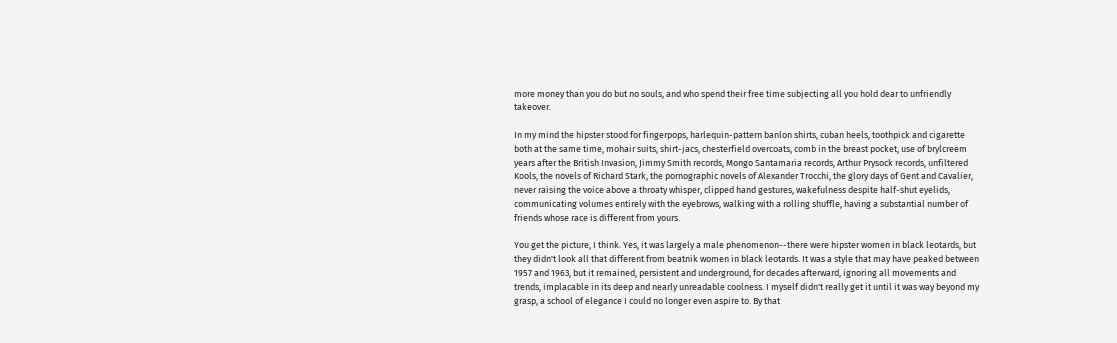more money than you do but no souls, and who spend their free time subjecting all you hold dear to unfriendly takeover.

In my mind the hipster stood for fingerpops, harlequin-pattern banlon shirts, cuban heels, toothpick and cigarette both at the same time, mohair suits, shirt-jacs, chesterfield overcoats, comb in the breast pocket, use of brylcreem years after the British Invasion, Jimmy Smith records, Mongo Santamaria records, Arthur Prysock records, unfiltered Kools, the novels of Richard Stark, the pornographic novels of Alexander Trocchi, the glory days of Gent and Cavalier, never raising the voice above a throaty whisper, clipped hand gestures, wakefulness despite half-shut eyelids, communicating volumes entirely with the eyebrows, walking with a rolling shuffle, having a substantial number of friends whose race is different from yours.

You get the picture, I think. Yes, it was largely a male phenomenon--there were hipster women in black leotards, but they didn't look all that different from beatnik women in black leotards. It was a style that may have peaked between 1957 and 1963, but it remained, persistent and underground, for decades afterward, ignoring all movements and trends, implacable in its deep and nearly unreadable coolness. I myself didn't really get it until it was way beyond my grasp, a school of elegance I could no longer even aspire to. By that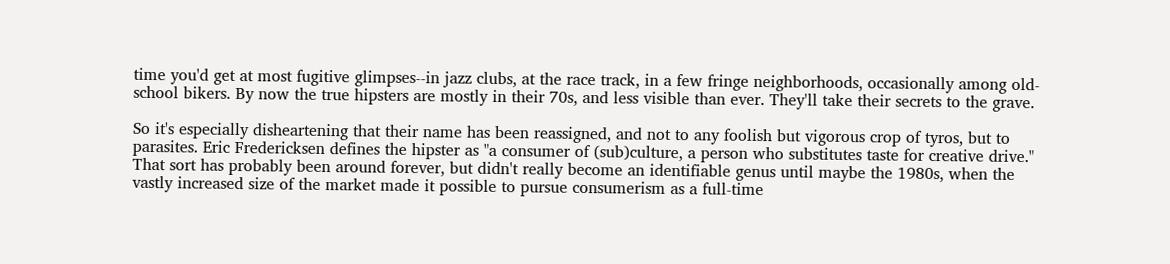time you'd get at most fugitive glimpses--in jazz clubs, at the race track, in a few fringe neighborhoods, occasionally among old-school bikers. By now the true hipsters are mostly in their 70s, and less visible than ever. They'll take their secrets to the grave.

So it's especially disheartening that their name has been reassigned, and not to any foolish but vigorous crop of tyros, but to parasites. Eric Fredericksen defines the hipster as "a consumer of (sub)culture, a person who substitutes taste for creative drive." That sort has probably been around forever, but didn't really become an identifiable genus until maybe the 1980s, when the vastly increased size of the market made it possible to pursue consumerism as a full-time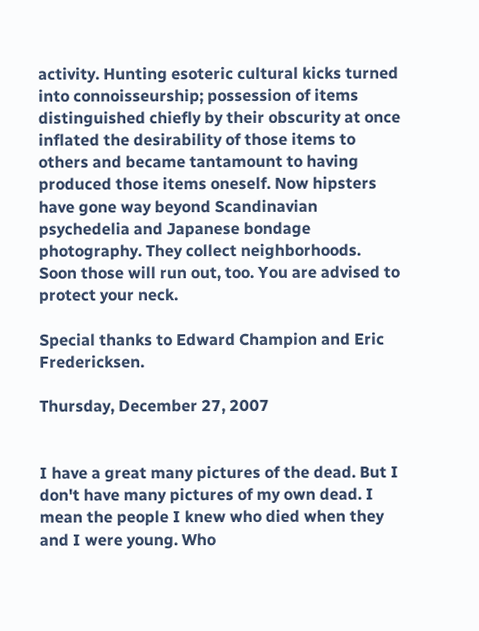activity. Hunting esoteric cultural kicks turned into connoisseurship; possession of items distinguished chiefly by their obscurity at once inflated the desirability of those items to others and became tantamount to having produced those items oneself. Now hipsters have gone way beyond Scandinavian psychedelia and Japanese bondage photography. They collect neighborhoods. Soon those will run out, too. You are advised to protect your neck.

Special thanks to Edward Champion and Eric Fredericksen.

Thursday, December 27, 2007


I have a great many pictures of the dead. But I don't have many pictures of my own dead. I mean the people I knew who died when they and I were young. Who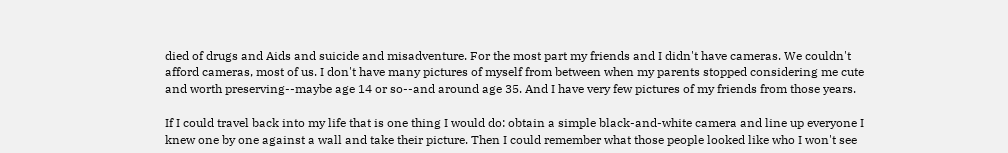died of drugs and Aids and suicide and misadventure. For the most part my friends and I didn't have cameras. We couldn't afford cameras, most of us. I don't have many pictures of myself from between when my parents stopped considering me cute and worth preserving--maybe age 14 or so--and around age 35. And I have very few pictures of my friends from those years.

If I could travel back into my life that is one thing I would do: obtain a simple black-and-white camera and line up everyone I knew one by one against a wall and take their picture. Then I could remember what those people looked like who I won't see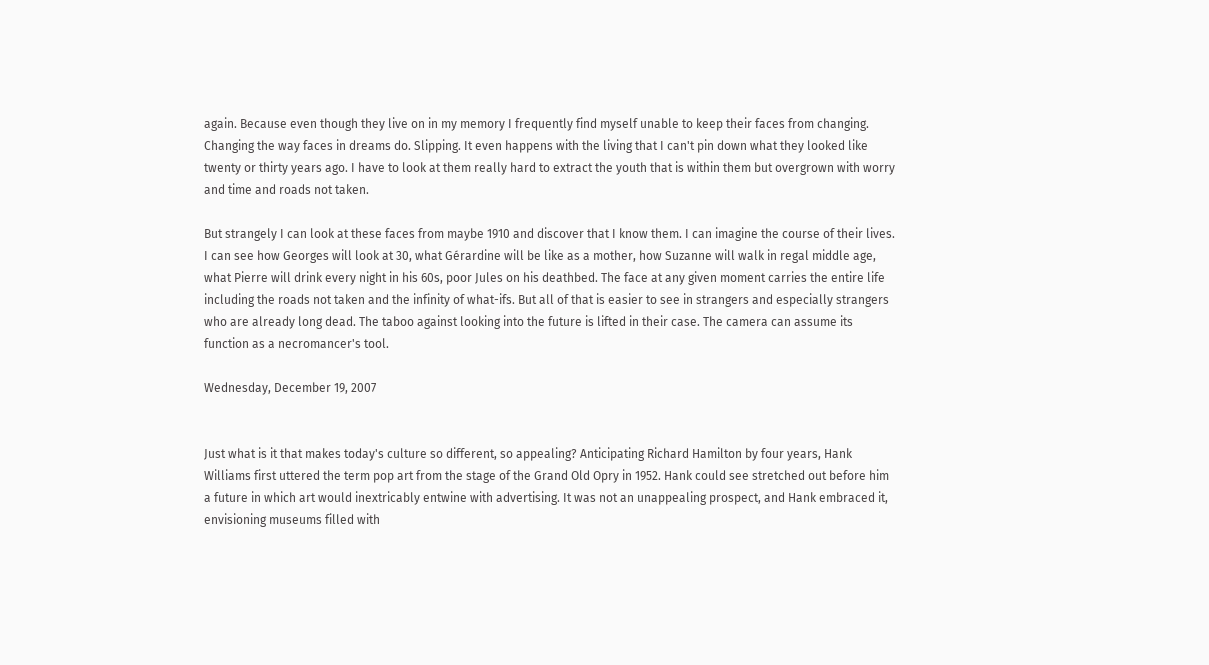again. Because even though they live on in my memory I frequently find myself unable to keep their faces from changing. Changing the way faces in dreams do. Slipping. It even happens with the living that I can't pin down what they looked like twenty or thirty years ago. I have to look at them really hard to extract the youth that is within them but overgrown with worry and time and roads not taken.

But strangely I can look at these faces from maybe 1910 and discover that I know them. I can imagine the course of their lives. I can see how Georges will look at 30, what Gérardine will be like as a mother, how Suzanne will walk in regal middle age, what Pierre will drink every night in his 60s, poor Jules on his deathbed. The face at any given moment carries the entire life including the roads not taken and the infinity of what-ifs. But all of that is easier to see in strangers and especially strangers who are already long dead. The taboo against looking into the future is lifted in their case. The camera can assume its function as a necromancer's tool.

Wednesday, December 19, 2007


Just what is it that makes today's culture so different, so appealing? Anticipating Richard Hamilton by four years, Hank Williams first uttered the term pop art from the stage of the Grand Old Opry in 1952. Hank could see stretched out before him a future in which art would inextricably entwine with advertising. It was not an unappealing prospect, and Hank embraced it, envisioning museums filled with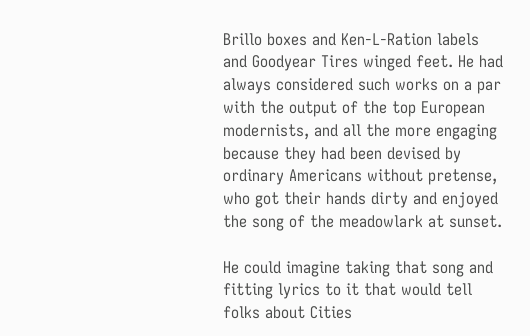Brillo boxes and Ken-L-Ration labels and Goodyear Tires winged feet. He had always considered such works on a par with the output of the top European modernists, and all the more engaging because they had been devised by ordinary Americans without pretense, who got their hands dirty and enjoyed the song of the meadowlark at sunset.

He could imagine taking that song and fitting lyrics to it that would tell folks about Cities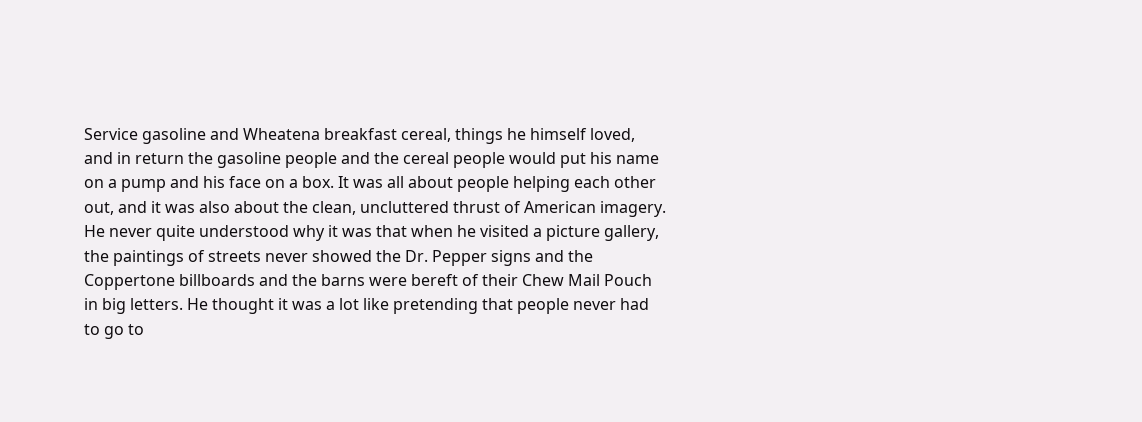Service gasoline and Wheatena breakfast cereal, things he himself loved, and in return the gasoline people and the cereal people would put his name on a pump and his face on a box. It was all about people helping each other out, and it was also about the clean, uncluttered thrust of American imagery. He never quite understood why it was that when he visited a picture gallery, the paintings of streets never showed the Dr. Pepper signs and the Coppertone billboards and the barns were bereft of their Chew Mail Pouch in big letters. He thought it was a lot like pretending that people never had to go to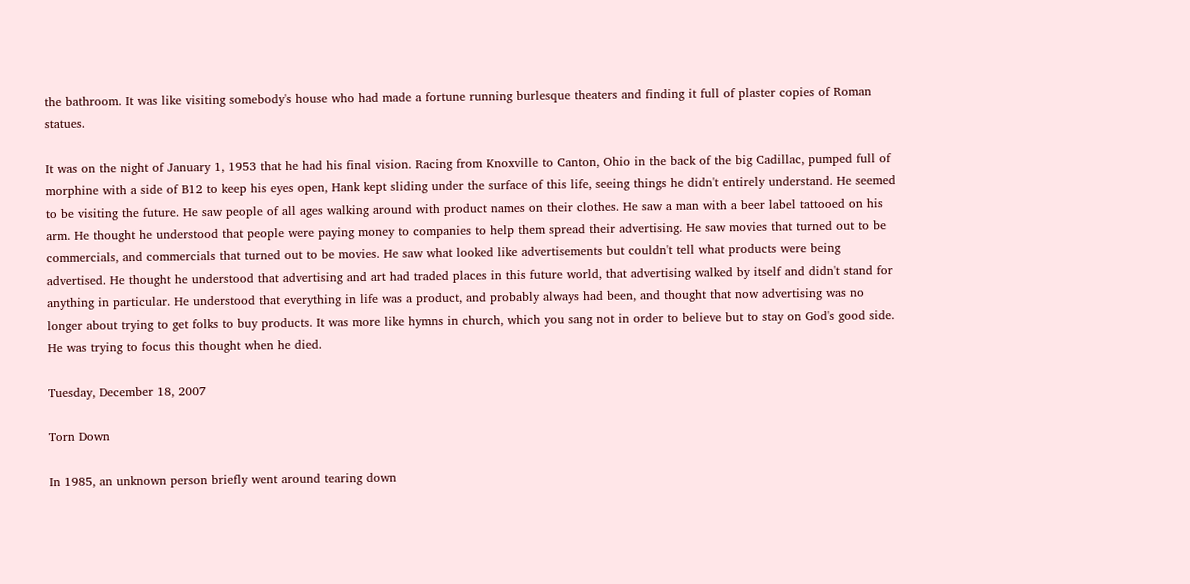the bathroom. It was like visiting somebody's house who had made a fortune running burlesque theaters and finding it full of plaster copies of Roman statues.

It was on the night of January 1, 1953 that he had his final vision. Racing from Knoxville to Canton, Ohio in the back of the big Cadillac, pumped full of morphine with a side of B12 to keep his eyes open, Hank kept sliding under the surface of this life, seeing things he didn't entirely understand. He seemed to be visiting the future. He saw people of all ages walking around with product names on their clothes. He saw a man with a beer label tattooed on his arm. He thought he understood that people were paying money to companies to help them spread their advertising. He saw movies that turned out to be commercials, and commercials that turned out to be movies. He saw what looked like advertisements but couldn't tell what products were being advertised. He thought he understood that advertising and art had traded places in this future world, that advertising walked by itself and didn't stand for anything in particular. He understood that everything in life was a product, and probably always had been, and thought that now advertising was no longer about trying to get folks to buy products. It was more like hymns in church, which you sang not in order to believe but to stay on God's good side. He was trying to focus this thought when he died.

Tuesday, December 18, 2007

Torn Down

In 1985, an unknown person briefly went around tearing down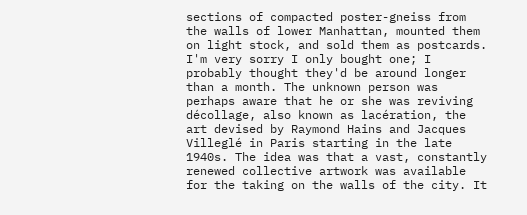sections of compacted poster-gneiss from the walls of lower Manhattan, mounted them on light stock, and sold them as postcards. I'm very sorry I only bought one; I probably thought they'd be around longer than a month. The unknown person was perhaps aware that he or she was reviving décollage, also known as lacération, the art devised by Raymond Hains and Jacques Villeglé in Paris starting in the late 1940s. The idea was that a vast, constantly renewed collective artwork was available for the taking on the walls of the city. It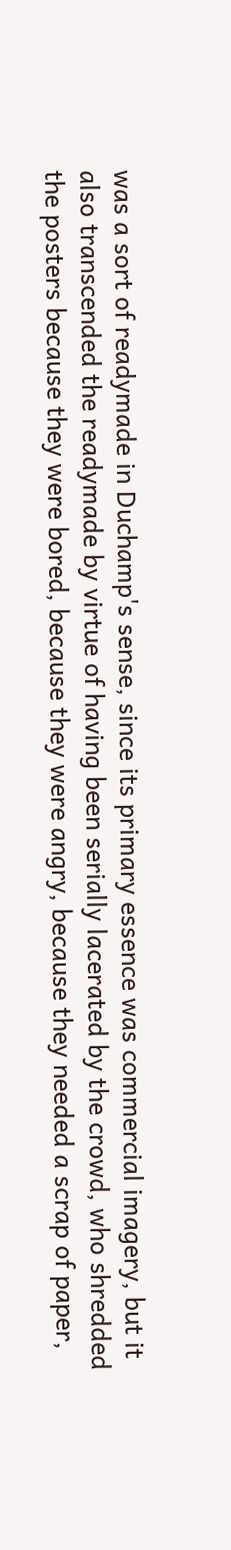was a sort of readymade in Duchamp's sense, since its primary essence was commercial imagery, but it also transcended the readymade by virtue of having been serially lacerated by the crowd, who shredded the posters because they were bored, because they were angry, because they needed a scrap of paper,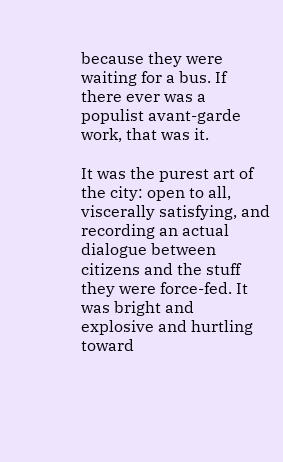because they were waiting for a bus. If there ever was a populist avant-garde work, that was it.

It was the purest art of the city: open to all, viscerally satisfying, and recording an actual dialogue between citizens and the stuff they were force-fed. It was bright and explosive and hurtling toward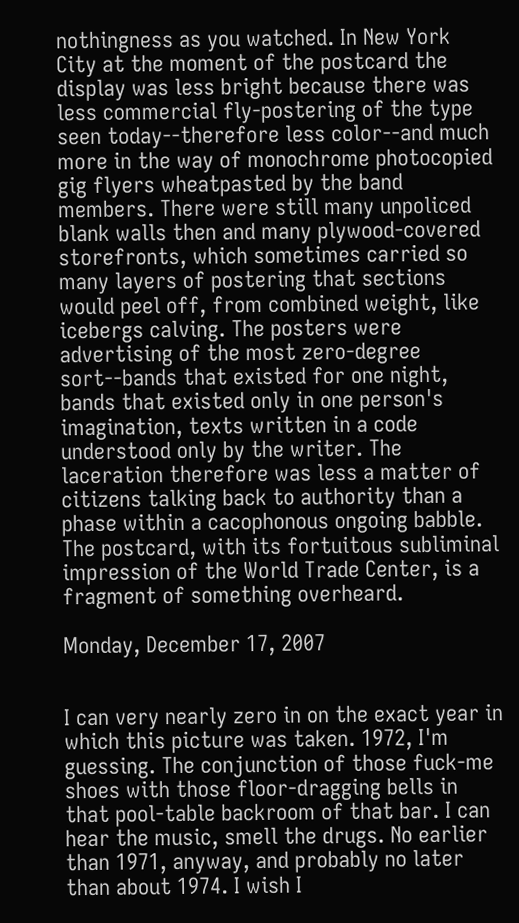nothingness as you watched. In New York City at the moment of the postcard the display was less bright because there was less commercial fly-postering of the type seen today--therefore less color--and much more in the way of monochrome photocopied gig flyers wheatpasted by the band members. There were still many unpoliced blank walls then and many plywood-covered storefronts, which sometimes carried so many layers of postering that sections would peel off, from combined weight, like icebergs calving. The posters were advertising of the most zero-degree sort--bands that existed for one night, bands that existed only in one person's imagination, texts written in a code understood only by the writer. The laceration therefore was less a matter of citizens talking back to authority than a phase within a cacophonous ongoing babble. The postcard, with its fortuitous subliminal impression of the World Trade Center, is a fragment of something overheard.

Monday, December 17, 2007


I can very nearly zero in on the exact year in which this picture was taken. 1972, I'm guessing. The conjunction of those fuck-me shoes with those floor-dragging bells in that pool-table backroom of that bar. I can hear the music, smell the drugs. No earlier than 1971, anyway, and probably no later than about 1974. I wish I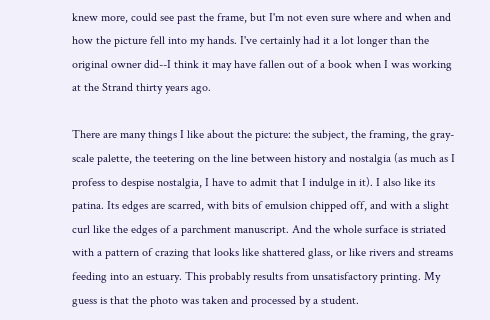knew more, could see past the frame, but I'm not even sure where and when and how the picture fell into my hands. I've certainly had it a lot longer than the original owner did--I think it may have fallen out of a book when I was working at the Strand thirty years ago.

There are many things I like about the picture: the subject, the framing, the gray-scale palette, the teetering on the line between history and nostalgia (as much as I profess to despise nostalgia, I have to admit that I indulge in it). I also like its patina. Its edges are scarred, with bits of emulsion chipped off, and with a slight curl like the edges of a parchment manuscript. And the whole surface is striated with a pattern of crazing that looks like shattered glass, or like rivers and streams feeding into an estuary. This probably results from unsatisfactory printing. My guess is that the photo was taken and processed by a student.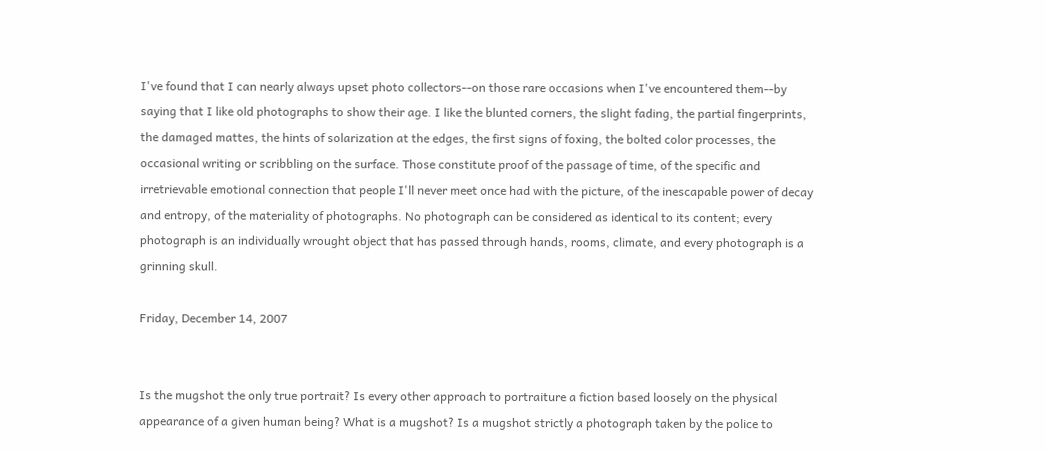I've found that I can nearly always upset photo collectors--on those rare occasions when I've encountered them--by saying that I like old photographs to show their age. I like the blunted corners, the slight fading, the partial fingerprints, the damaged mattes, the hints of solarization at the edges, the first signs of foxing, the bolted color processes, the occasional writing or scribbling on the surface. Those constitute proof of the passage of time, of the specific and irretrievable emotional connection that people I'll never meet once had with the picture, of the inescapable power of decay and entropy, of the materiality of photographs. No photograph can be considered as identical to its content; every photograph is an individually wrought object that has passed through hands, rooms, climate, and every photograph is a grinning skull.

Friday, December 14, 2007


Is the mugshot the only true portrait? Is every other approach to portraiture a fiction based loosely on the physical appearance of a given human being? What is a mugshot? Is a mugshot strictly a photograph taken by the police to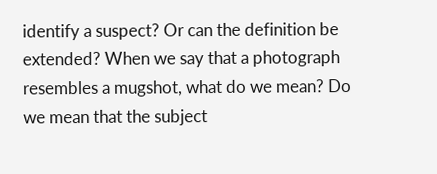identify a suspect? Or can the definition be extended? When we say that a photograph resembles a mugshot, what do we mean? Do we mean that the subject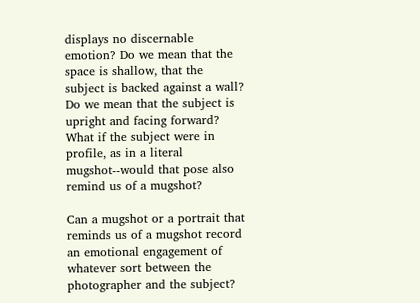displays no discernable emotion? Do we mean that the space is shallow, that the subject is backed against a wall? Do we mean that the subject is upright and facing forward? What if the subject were in profile, as in a literal mugshot--would that pose also remind us of a mugshot?

Can a mugshot or a portrait that reminds us of a mugshot record an emotional engagement of whatever sort between the photographer and the subject?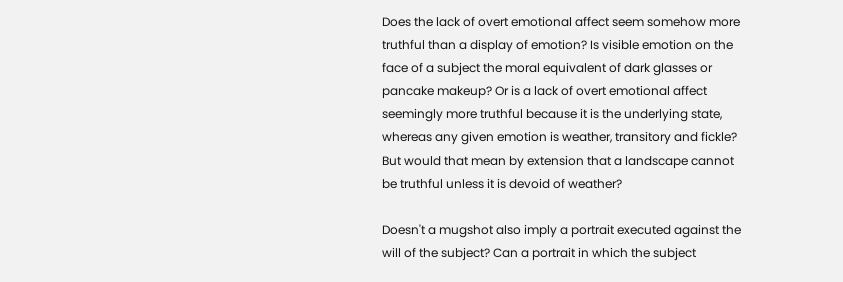Does the lack of overt emotional affect seem somehow more truthful than a display of emotion? Is visible emotion on the face of a subject the moral equivalent of dark glasses or pancake makeup? Or is a lack of overt emotional affect seemingly more truthful because it is the underlying state, whereas any given emotion is weather, transitory and fickle? But would that mean by extension that a landscape cannot be truthful unless it is devoid of weather?

Doesn't a mugshot also imply a portrait executed against the will of the subject? Can a portrait in which the subject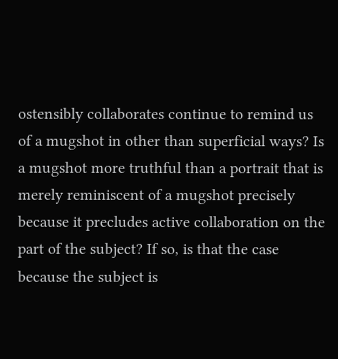ostensibly collaborates continue to remind us of a mugshot in other than superficial ways? Is a mugshot more truthful than a portrait that is merely reminiscent of a mugshot precisely because it precludes active collaboration on the part of the subject? If so, is that the case because the subject is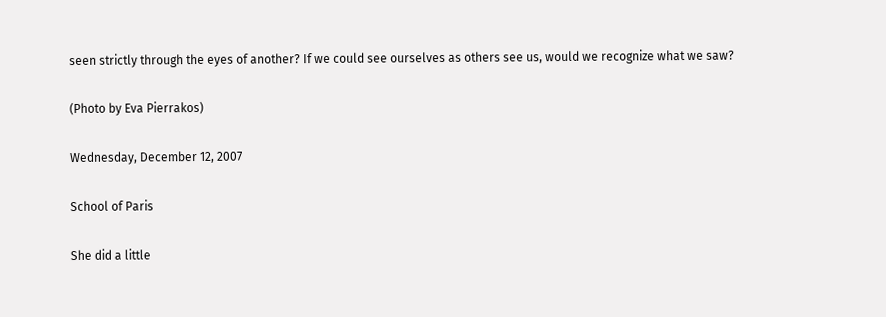seen strictly through the eyes of another? If we could see ourselves as others see us, would we recognize what we saw?

(Photo by Eva Pierrakos)

Wednesday, December 12, 2007

School of Paris

She did a little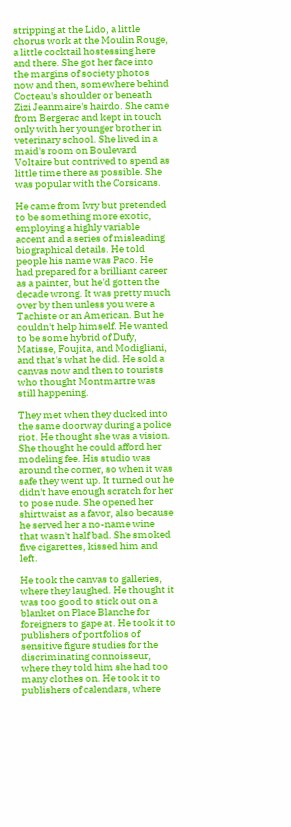stripping at the Lido, a little chorus work at the Moulin Rouge, a little cocktail hostessing here and there. She got her face into the margins of society photos now and then, somewhere behind Cocteau's shoulder or beneath Zizi Jeanmaire's hairdo. She came from Bergerac and kept in touch only with her younger brother in veterinary school. She lived in a maid's room on Boulevard Voltaire but contrived to spend as little time there as possible. She was popular with the Corsicans.

He came from Ivry but pretended to be something more exotic, employing a highly variable accent and a series of misleading biographical details. He told people his name was Paco. He had prepared for a brilliant career as a painter, but he'd gotten the decade wrong. It was pretty much over by then unless you were a Tachiste or an American. But he couldn't help himself. He wanted to be some hybrid of Dufy, Matisse, Foujita, and Modigliani, and that's what he did. He sold a canvas now and then to tourists who thought Montmartre was still happening.

They met when they ducked into the same doorway during a police riot. He thought she was a vision. She thought he could afford her modeling fee. His studio was around the corner, so when it was safe they went up. It turned out he didn't have enough scratch for her to pose nude. She opened her shirtwaist as a favor, also because he served her a no-name wine that wasn't half bad. She smoked five cigarettes, kissed him and left.

He took the canvas to galleries, where they laughed. He thought it was too good to stick out on a blanket on Place Blanche for foreigners to gape at. He took it to publishers of portfolios of sensitive figure studies for the discriminating connoisseur, where they told him she had too many clothes on. He took it to publishers of calendars, where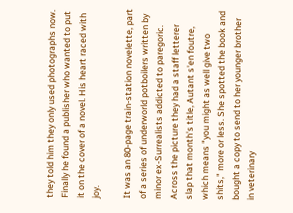they told him they only used photographs now. Finally he found a publisher who wanted to put it on the cover of a novel. His heart raced with joy.

It was an 80-page train-station novelette, part of a series of underworld potboilers written by minor ex-Surrealists addicted to paregoric. Across the picture they had a staff letterer slap that month's title, Autant s'en foutre, which means "you might as well give two shits," more or less. She spotted the book and bought a copy to send to her younger brother in veterinary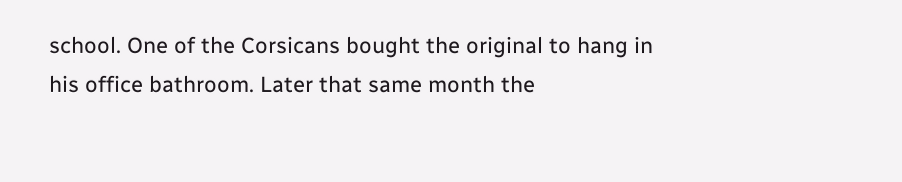school. One of the Corsicans bought the original to hang in his office bathroom. Later that same month the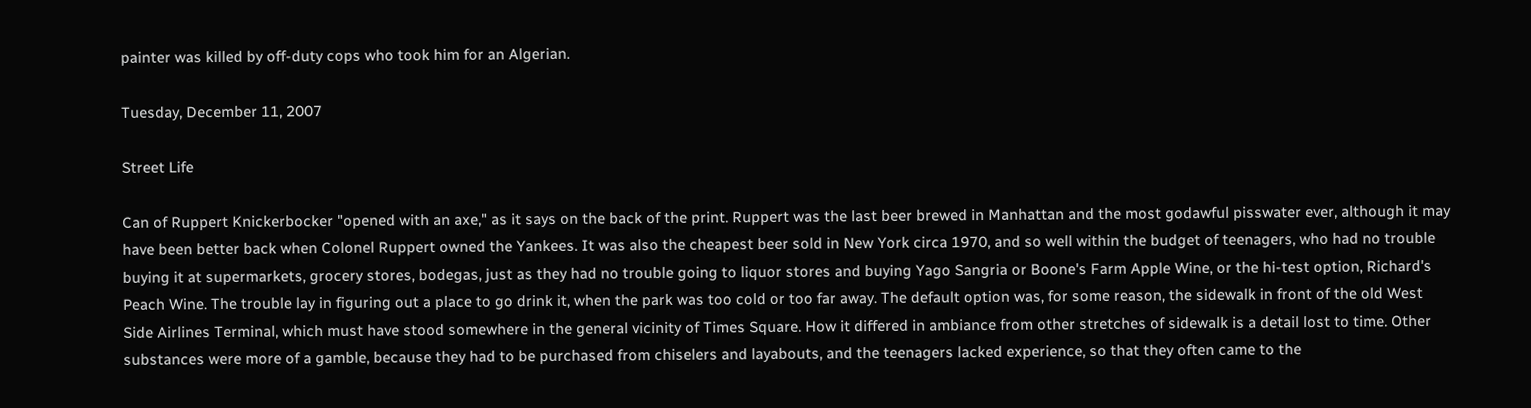painter was killed by off-duty cops who took him for an Algerian.

Tuesday, December 11, 2007

Street Life

Can of Ruppert Knickerbocker "opened with an axe," as it says on the back of the print. Ruppert was the last beer brewed in Manhattan and the most godawful pisswater ever, although it may have been better back when Colonel Ruppert owned the Yankees. It was also the cheapest beer sold in New York circa 1970, and so well within the budget of teenagers, who had no trouble buying it at supermarkets, grocery stores, bodegas, just as they had no trouble going to liquor stores and buying Yago Sangria or Boone's Farm Apple Wine, or the hi-test option, Richard's Peach Wine. The trouble lay in figuring out a place to go drink it, when the park was too cold or too far away. The default option was, for some reason, the sidewalk in front of the old West Side Airlines Terminal, which must have stood somewhere in the general vicinity of Times Square. How it differed in ambiance from other stretches of sidewalk is a detail lost to time. Other substances were more of a gamble, because they had to be purchased from chiselers and layabouts, and the teenagers lacked experience, so that they often came to the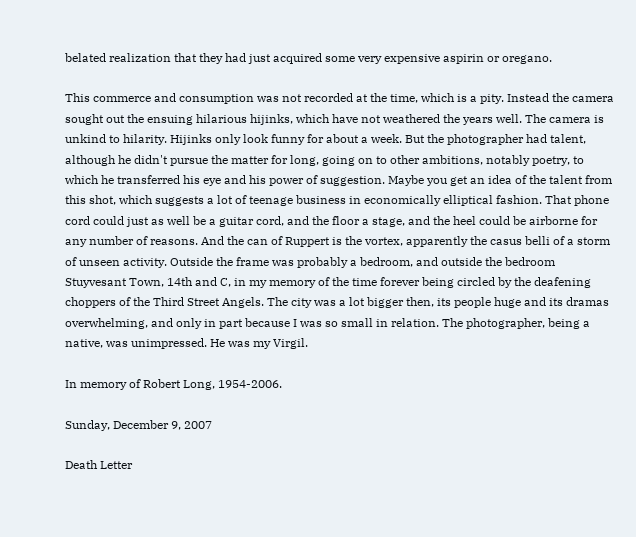belated realization that they had just acquired some very expensive aspirin or oregano.

This commerce and consumption was not recorded at the time, which is a pity. Instead the camera sought out the ensuing hilarious hijinks, which have not weathered the years well. The camera is unkind to hilarity. Hijinks only look funny for about a week. But the photographer had talent, although he didn't pursue the matter for long, going on to other ambitions, notably poetry, to which he transferred his eye and his power of suggestion. Maybe you get an idea of the talent from this shot, which suggests a lot of teenage business in economically elliptical fashion. That phone cord could just as well be a guitar cord, and the floor a stage, and the heel could be airborne for any number of reasons. And the can of Ruppert is the vortex, apparently the casus belli of a storm of unseen activity. Outside the frame was probably a bedroom, and outside the bedroom Stuyvesant Town, 14th and C, in my memory of the time forever being circled by the deafening choppers of the Third Street Angels. The city was a lot bigger then, its people huge and its dramas overwhelming, and only in part because I was so small in relation. The photographer, being a native, was unimpressed. He was my Virgil.

In memory of Robert Long, 1954-2006.

Sunday, December 9, 2007

Death Letter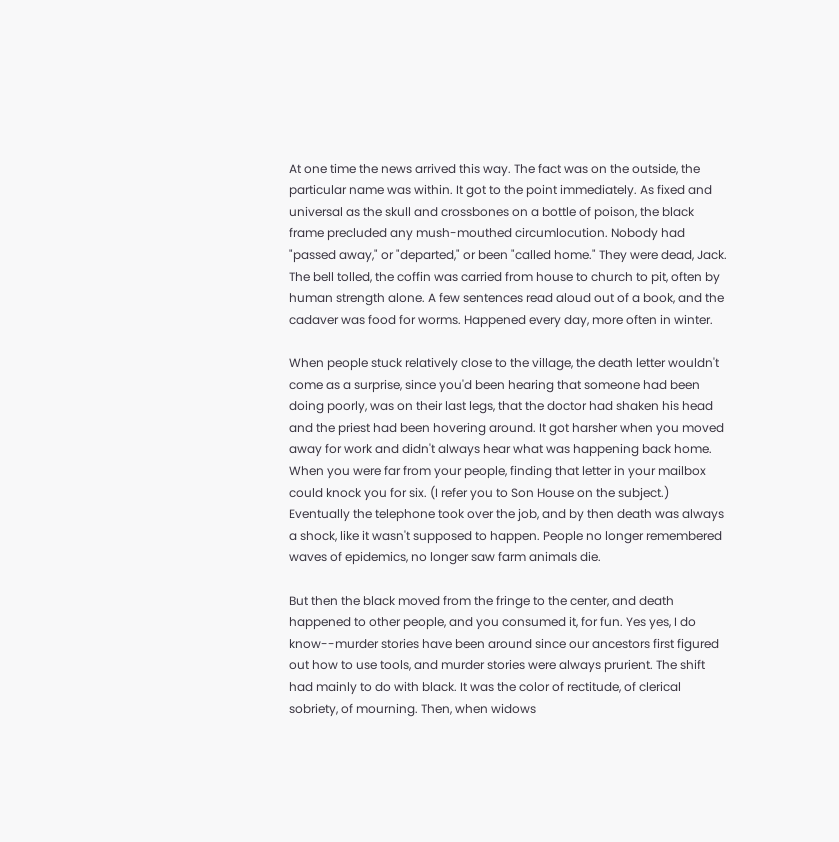At one time the news arrived this way. The fact was on the outside, the particular name was within. It got to the point immediately. As fixed and universal as the skull and crossbones on a bottle of poison, the black frame precluded any mush-mouthed circumlocution. Nobody had "passed away," or "departed," or been "called home." They were dead, Jack. The bell tolled, the coffin was carried from house to church to pit, often by human strength alone. A few sentences read aloud out of a book, and the cadaver was food for worms. Happened every day, more often in winter.

When people stuck relatively close to the village, the death letter wouldn't come as a surprise, since you'd been hearing that someone had been doing poorly, was on their last legs, that the doctor had shaken his head and the priest had been hovering around. It got harsher when you moved away for work and didn't always hear what was happening back home. When you were far from your people, finding that letter in your mailbox could knock you for six. (I refer you to Son House on the subject.) Eventually the telephone took over the job, and by then death was always a shock, like it wasn't supposed to happen. People no longer remembered waves of epidemics, no longer saw farm animals die.

But then the black moved from the fringe to the center, and death happened to other people, and you consumed it, for fun. Yes yes, I do know--murder stories have been around since our ancestors first figured out how to use tools, and murder stories were always prurient. The shift had mainly to do with black. It was the color of rectitude, of clerical sobriety, of mourning. Then, when widows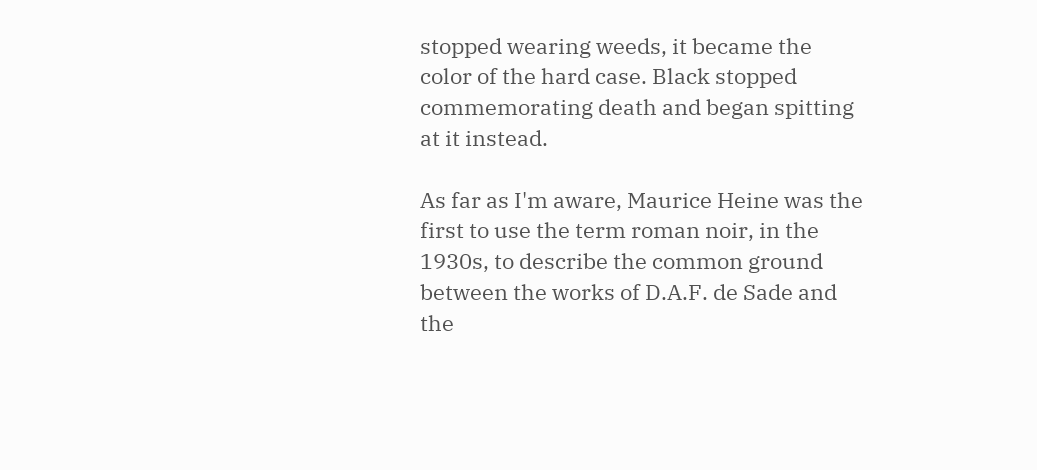stopped wearing weeds, it became the color of the hard case. Black stopped commemorating death and began spitting at it instead.

As far as I'm aware, Maurice Heine was the first to use the term roman noir, in the 1930s, to describe the common ground between the works of D.A.F. de Sade and the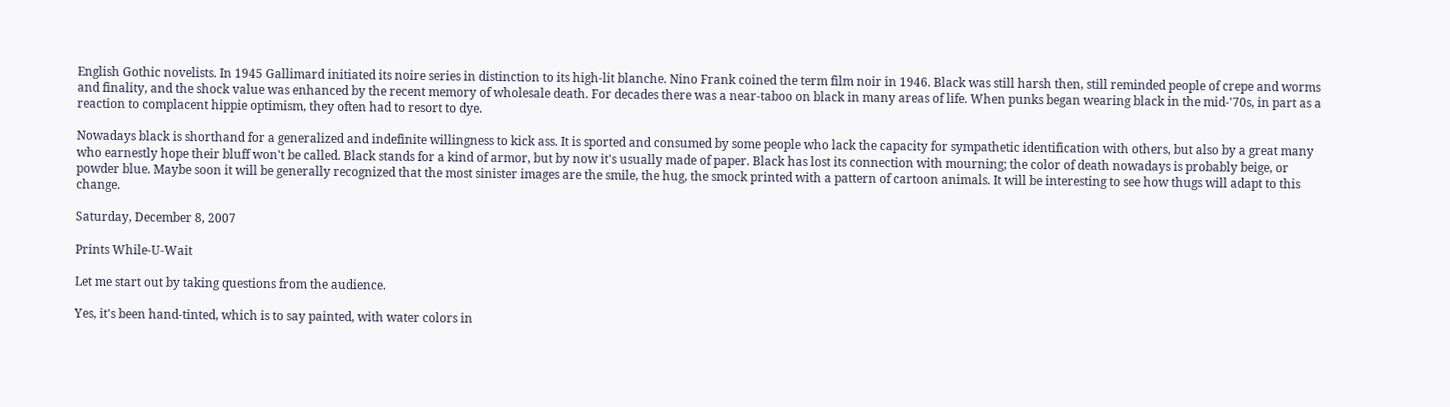English Gothic novelists. In 1945 Gallimard initiated its noire series in distinction to its high-lit blanche. Nino Frank coined the term film noir in 1946. Black was still harsh then, still reminded people of crepe and worms and finality, and the shock value was enhanced by the recent memory of wholesale death. For decades there was a near-taboo on black in many areas of life. When punks began wearing black in the mid-'70s, in part as a reaction to complacent hippie optimism, they often had to resort to dye.

Nowadays black is shorthand for a generalized and indefinite willingness to kick ass. It is sported and consumed by some people who lack the capacity for sympathetic identification with others, but also by a great many who earnestly hope their bluff won't be called. Black stands for a kind of armor, but by now it's usually made of paper. Black has lost its connection with mourning; the color of death nowadays is probably beige, or powder blue. Maybe soon it will be generally recognized that the most sinister images are the smile, the hug, the smock printed with a pattern of cartoon animals. It will be interesting to see how thugs will adapt to this change.

Saturday, December 8, 2007

Prints While-U-Wait

Let me start out by taking questions from the audience.

Yes, it's been hand-tinted, which is to say painted, with water colors in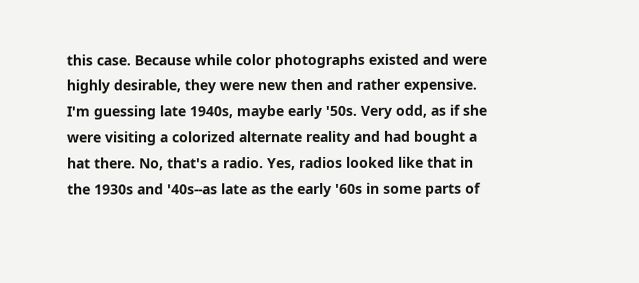this case. Because while color photographs existed and were highly desirable, they were new then and rather expensive. I'm guessing late 1940s, maybe early '50s. Very odd, as if she were visiting a colorized alternate reality and had bought a hat there. No, that's a radio. Yes, radios looked like that in the 1930s and '40s--as late as the early '60s in some parts of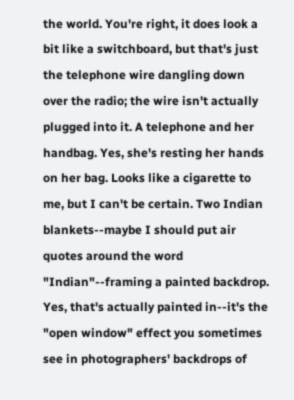the world. You're right, it does look a bit like a switchboard, but that's just the telephone wire dangling down over the radio; the wire isn't actually plugged into it. A telephone and her handbag. Yes, she's resting her hands on her bag. Looks like a cigarette to me, but I can't be certain. Two Indian blankets--maybe I should put air quotes around the word "Indian"--framing a painted backdrop. Yes, that's actually painted in--it's the "open window" effect you sometimes see in photographers' backdrops of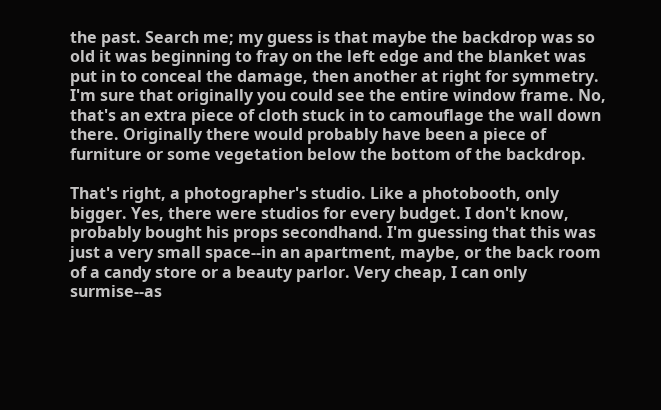the past. Search me; my guess is that maybe the backdrop was so old it was beginning to fray on the left edge and the blanket was put in to conceal the damage, then another at right for symmetry. I'm sure that originally you could see the entire window frame. No, that's an extra piece of cloth stuck in to camouflage the wall down there. Originally there would probably have been a piece of furniture or some vegetation below the bottom of the backdrop.

That's right, a photographer's studio. Like a photobooth, only bigger. Yes, there were studios for every budget. I don't know, probably bought his props secondhand. I'm guessing that this was just a very small space--in an apartment, maybe, or the back room of a candy store or a beauty parlor. Very cheap, I can only surmise--as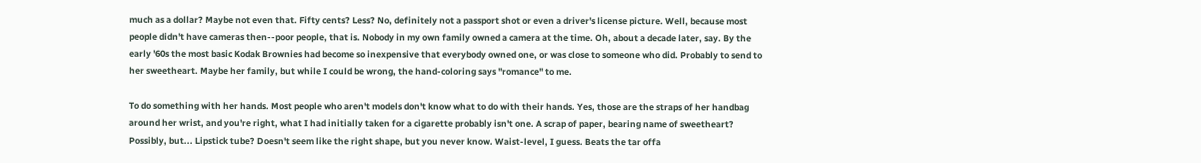much as a dollar? Maybe not even that. Fifty cents? Less? No, definitely not a passport shot or even a driver's license picture. Well, because most people didn't have cameras then--poor people, that is. Nobody in my own family owned a camera at the time. Oh, about a decade later, say. By the early '60s the most basic Kodak Brownies had become so inexpensive that everybody owned one, or was close to someone who did. Probably to send to her sweetheart. Maybe her family, but while I could be wrong, the hand-coloring says "romance" to me.

To do something with her hands. Most people who aren't models don't know what to do with their hands. Yes, those are the straps of her handbag around her wrist, and you're right, what I had initially taken for a cigarette probably isn't one. A scrap of paper, bearing name of sweetheart? Possibly, but... Lipstick tube? Doesn't seem like the right shape, but you never know. Waist-level, I guess. Beats the tar offa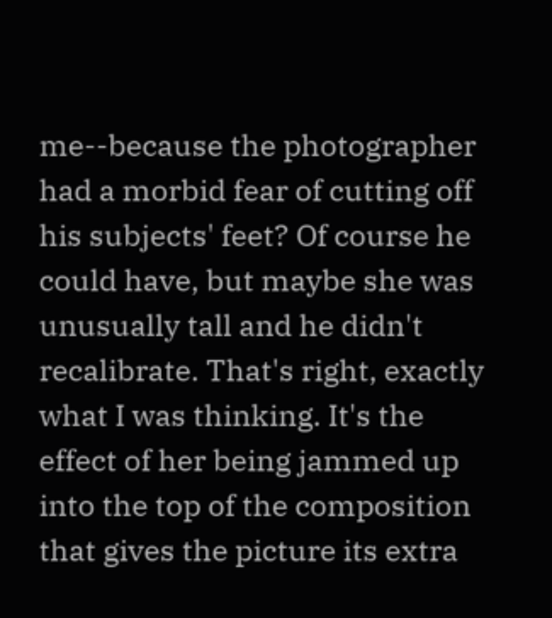me--because the photographer had a morbid fear of cutting off his subjects' feet? Of course he could have, but maybe she was unusually tall and he didn't recalibrate. That's right, exactly what I was thinking. It's the effect of her being jammed up into the top of the composition that gives the picture its extra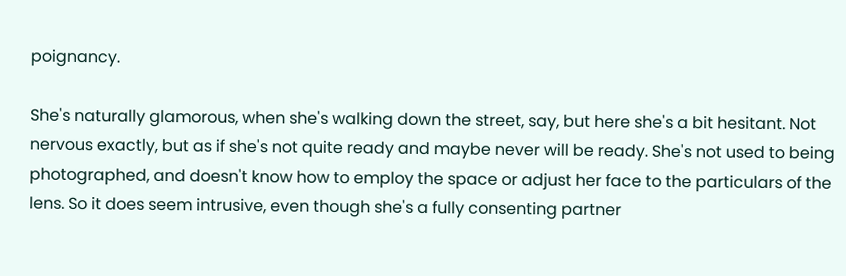poignancy.

She's naturally glamorous, when she's walking down the street, say, but here she's a bit hesitant. Not nervous exactly, but as if she's not quite ready and maybe never will be ready. She's not used to being photographed, and doesn't know how to employ the space or adjust her face to the particulars of the lens. So it does seem intrusive, even though she's a fully consenting partner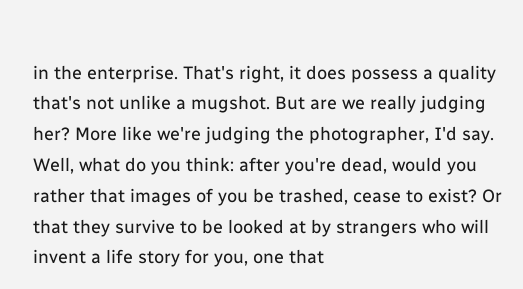in the enterprise. That's right, it does possess a quality that's not unlike a mugshot. But are we really judging her? More like we're judging the photographer, I'd say. Well, what do you think: after you're dead, would you rather that images of you be trashed, cease to exist? Or that they survive to be looked at by strangers who will invent a life story for you, one that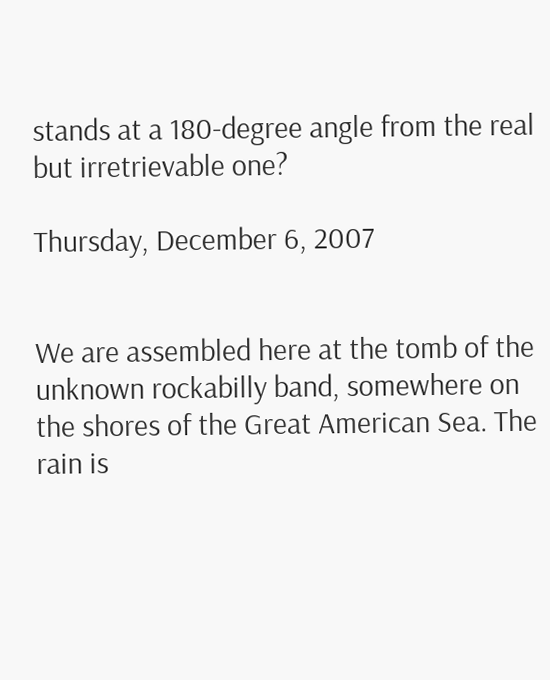stands at a 180-degree angle from the real but irretrievable one?

Thursday, December 6, 2007


We are assembled here at the tomb of the unknown rockabilly band, somewhere on the shores of the Great American Sea. The rain is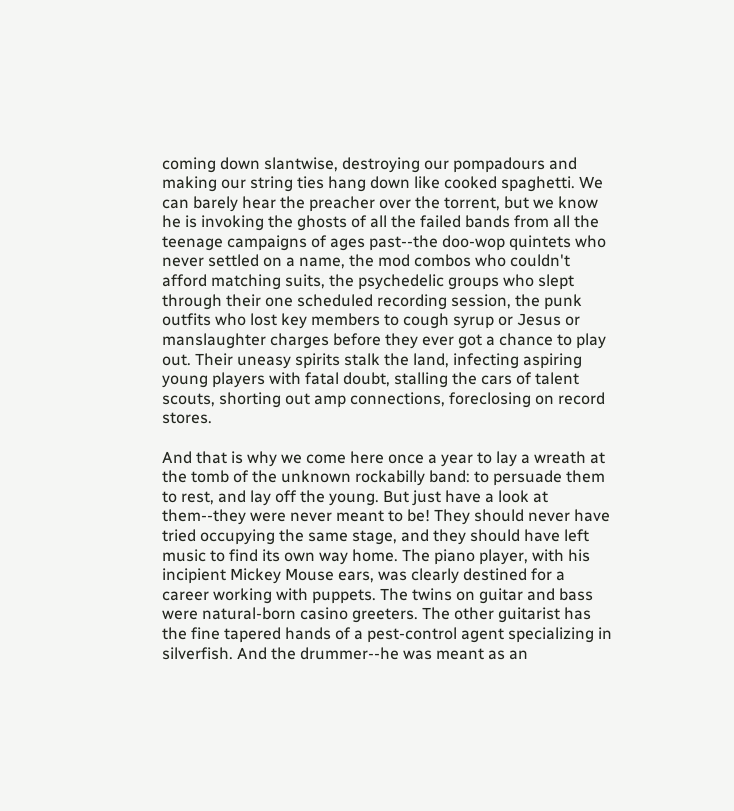coming down slantwise, destroying our pompadours and making our string ties hang down like cooked spaghetti. We can barely hear the preacher over the torrent, but we know he is invoking the ghosts of all the failed bands from all the teenage campaigns of ages past--the doo-wop quintets who never settled on a name, the mod combos who couldn't afford matching suits, the psychedelic groups who slept through their one scheduled recording session, the punk outfits who lost key members to cough syrup or Jesus or manslaughter charges before they ever got a chance to play out. Their uneasy spirits stalk the land, infecting aspiring young players with fatal doubt, stalling the cars of talent scouts, shorting out amp connections, foreclosing on record stores.

And that is why we come here once a year to lay a wreath at the tomb of the unknown rockabilly band: to persuade them to rest, and lay off the young. But just have a look at them--they were never meant to be! They should never have tried occupying the same stage, and they should have left music to find its own way home. The piano player, with his incipient Mickey Mouse ears, was clearly destined for a career working with puppets. The twins on guitar and bass were natural-born casino greeters. The other guitarist has the fine tapered hands of a pest-control agent specializing in silverfish. And the drummer--he was meant as an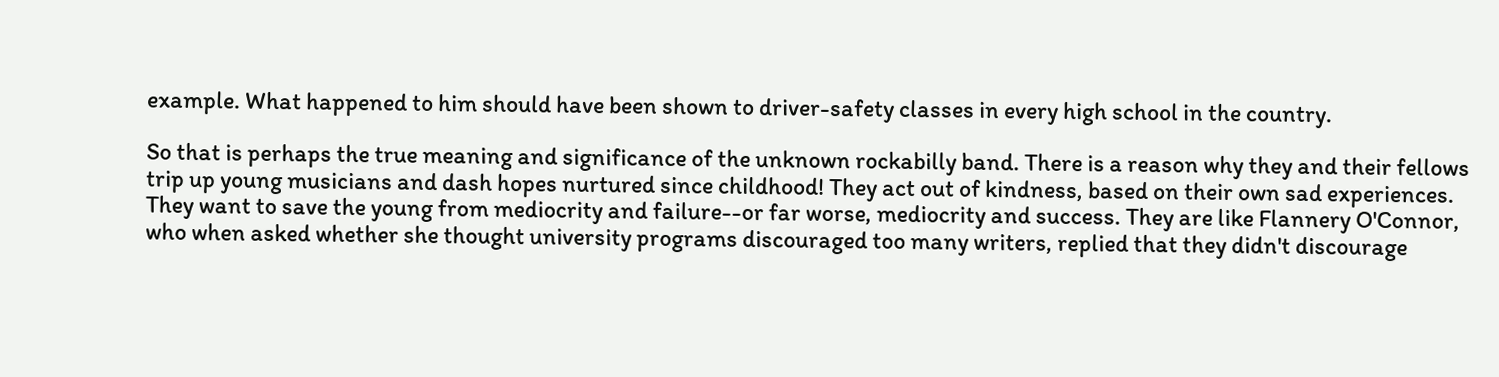example. What happened to him should have been shown to driver-safety classes in every high school in the country.

So that is perhaps the true meaning and significance of the unknown rockabilly band. There is a reason why they and their fellows trip up young musicians and dash hopes nurtured since childhood! They act out of kindness, based on their own sad experiences. They want to save the young from mediocrity and failure--or far worse, mediocrity and success. They are like Flannery O'Connor, who when asked whether she thought university programs discouraged too many writers, replied that they didn't discourage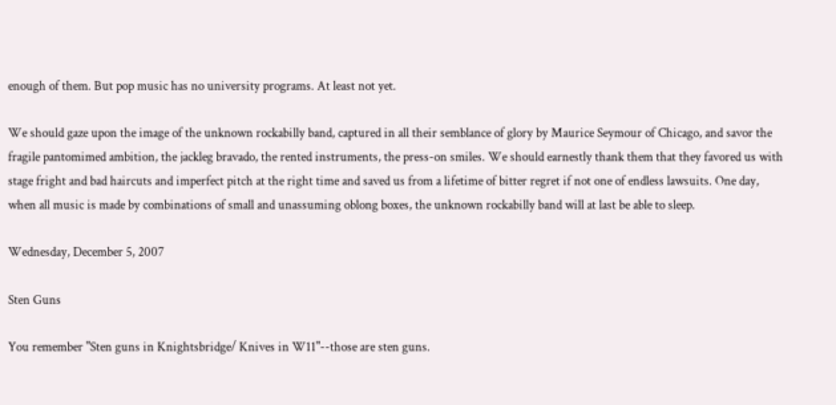enough of them. But pop music has no university programs. At least not yet.

We should gaze upon the image of the unknown rockabilly band, captured in all their semblance of glory by Maurice Seymour of Chicago, and savor the fragile pantomimed ambition, the jackleg bravado, the rented instruments, the press-on smiles. We should earnestly thank them that they favored us with stage fright and bad haircuts and imperfect pitch at the right time and saved us from a lifetime of bitter regret if not one of endless lawsuits. One day, when all music is made by combinations of small and unassuming oblong boxes, the unknown rockabilly band will at last be able to sleep.

Wednesday, December 5, 2007

Sten Guns

You remember "Sten guns in Knightsbridge/ Knives in W11"--those are sten guns.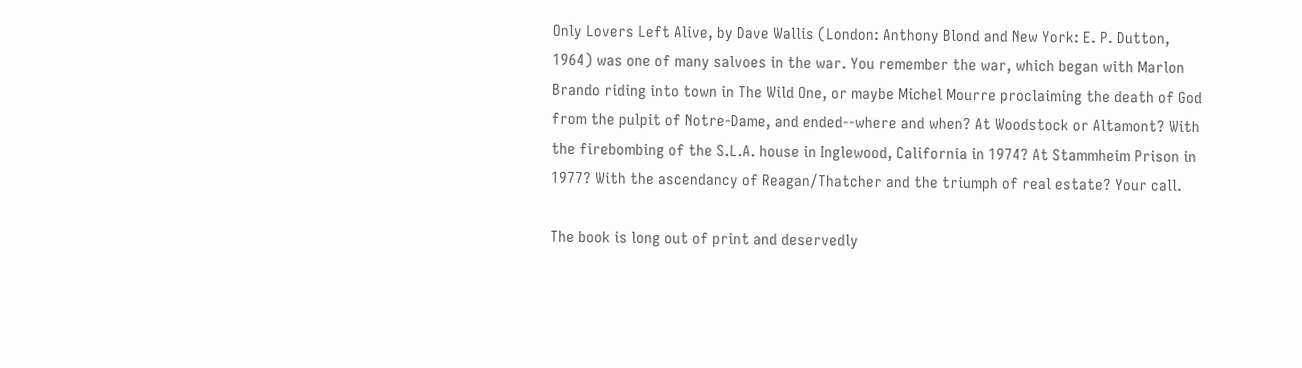Only Lovers Left Alive, by Dave Wallis (London: Anthony Blond and New York: E. P. Dutton, 1964) was one of many salvoes in the war. You remember the war, which began with Marlon Brando riding into town in The Wild One, or maybe Michel Mourre proclaiming the death of God from the pulpit of Notre-Dame, and ended--where and when? At Woodstock or Altamont? With the firebombing of the S.L.A. house in Inglewood, California in 1974? At Stammheim Prison in 1977? With the ascendancy of Reagan/Thatcher and the triumph of real estate? Your call.

The book is long out of print and deservedly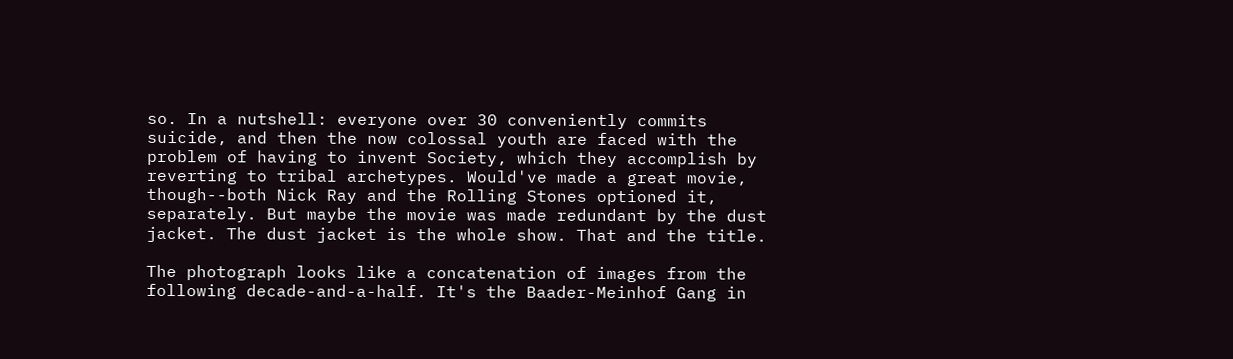so. In a nutshell: everyone over 30 conveniently commits suicide, and then the now colossal youth are faced with the problem of having to invent Society, which they accomplish by reverting to tribal archetypes. Would've made a great movie, though--both Nick Ray and the Rolling Stones optioned it, separately. But maybe the movie was made redundant by the dust jacket. The dust jacket is the whole show. That and the title.

The photograph looks like a concatenation of images from the following decade-and-a-half. It's the Baader-Meinhof Gang in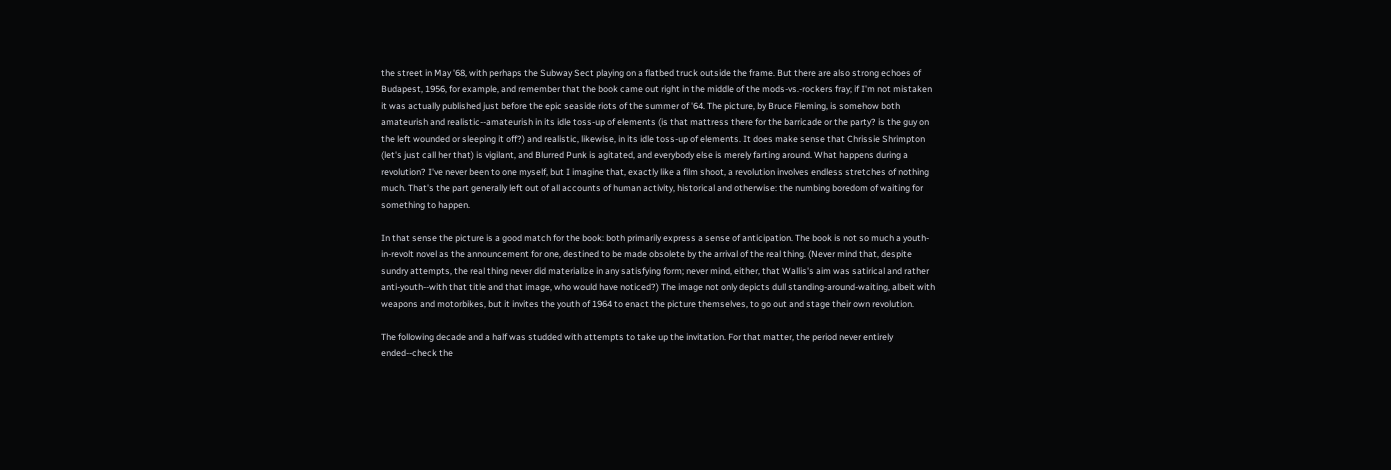the street in May '68, with perhaps the Subway Sect playing on a flatbed truck outside the frame. But there are also strong echoes of Budapest, 1956, for example, and remember that the book came out right in the middle of the mods-vs.-rockers fray; if I'm not mistaken it was actually published just before the epic seaside riots of the summer of '64. The picture, by Bruce Fleming, is somehow both amateurish and realistic--amateurish in its idle toss-up of elements (is that mattress there for the barricade or the party? is the guy on the left wounded or sleeping it off?) and realistic, likewise, in its idle toss-up of elements. It does make sense that Chrissie Shrimpton (let's just call her that) is vigilant, and Blurred Punk is agitated, and everybody else is merely farting around. What happens during a revolution? I've never been to one myself, but I imagine that, exactly like a film shoot, a revolution involves endless stretches of nothing much. That's the part generally left out of all accounts of human activity, historical and otherwise: the numbing boredom of waiting for something to happen.

In that sense the picture is a good match for the book: both primarily express a sense of anticipation. The book is not so much a youth-in-revolt novel as the announcement for one, destined to be made obsolete by the arrival of the real thing. (Never mind that, despite sundry attempts, the real thing never did materialize in any satisfying form; never mind, either, that Wallis's aim was satirical and rather anti-youth--with that title and that image, who would have noticed?) The image not only depicts dull standing-around-waiting, albeit with weapons and motorbikes, but it invites the youth of 1964 to enact the picture themselves, to go out and stage their own revolution.

The following decade and a half was studded with attempts to take up the invitation. For that matter, the period never entirely ended--check the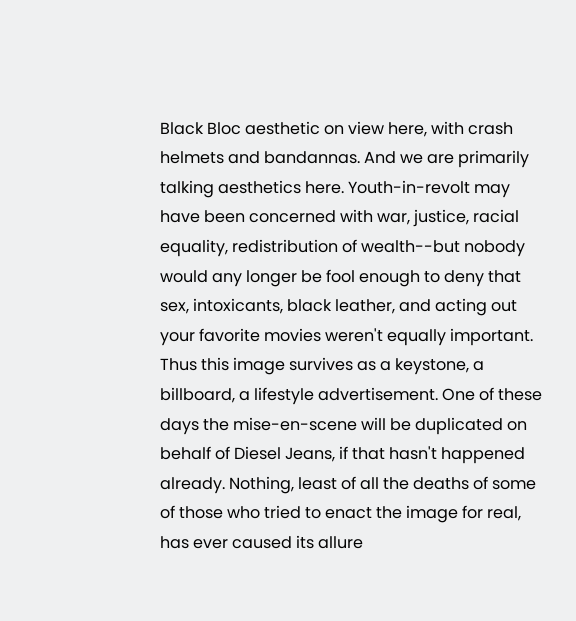Black Bloc aesthetic on view here, with crash helmets and bandannas. And we are primarily talking aesthetics here. Youth-in-revolt may have been concerned with war, justice, racial equality, redistribution of wealth--but nobody would any longer be fool enough to deny that sex, intoxicants, black leather, and acting out your favorite movies weren't equally important. Thus this image survives as a keystone, a billboard, a lifestyle advertisement. One of these days the mise-en-scene will be duplicated on behalf of Diesel Jeans, if that hasn't happened already. Nothing, least of all the deaths of some of those who tried to enact the image for real, has ever caused its allure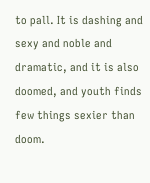to pall. It is dashing and sexy and noble and dramatic, and it is also doomed, and youth finds few things sexier than doom.